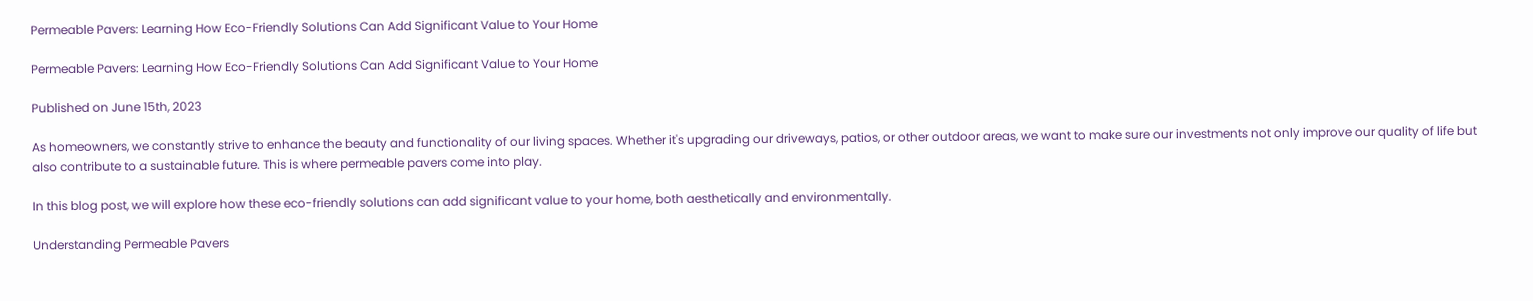Permeable Pavers: Learning How Eco-Friendly Solutions Can Add Significant Value to Your Home

Permeable Pavers: Learning How Eco-Friendly Solutions Can Add Significant Value to Your Home

Published on June 15th, 2023

As homeowners, we constantly strive to enhance the beauty and functionality of our living spaces. Whether it's upgrading our driveways, patios, or other outdoor areas, we want to make sure our investments not only improve our quality of life but also contribute to a sustainable future. This is where permeable pavers come into play.

In this blog post, we will explore how these eco-friendly solutions can add significant value to your home, both aesthetically and environmentally.

Understanding Permeable Pavers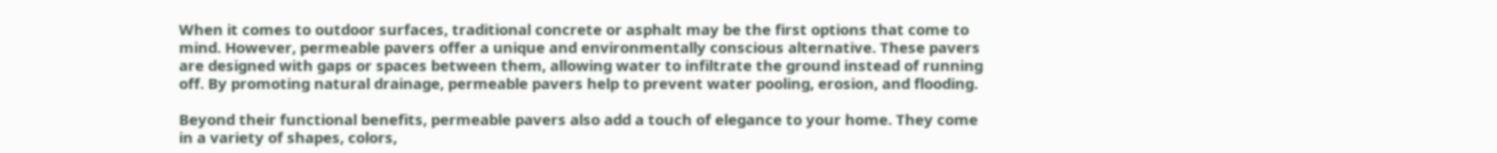When it comes to outdoor surfaces, traditional concrete or asphalt may be the first options that come to mind. However, permeable pavers offer a unique and environmentally conscious alternative. These pavers are designed with gaps or spaces between them, allowing water to infiltrate the ground instead of running off. By promoting natural drainage, permeable pavers help to prevent water pooling, erosion, and flooding.

Beyond their functional benefits, permeable pavers also add a touch of elegance to your home. They come in a variety of shapes, colors,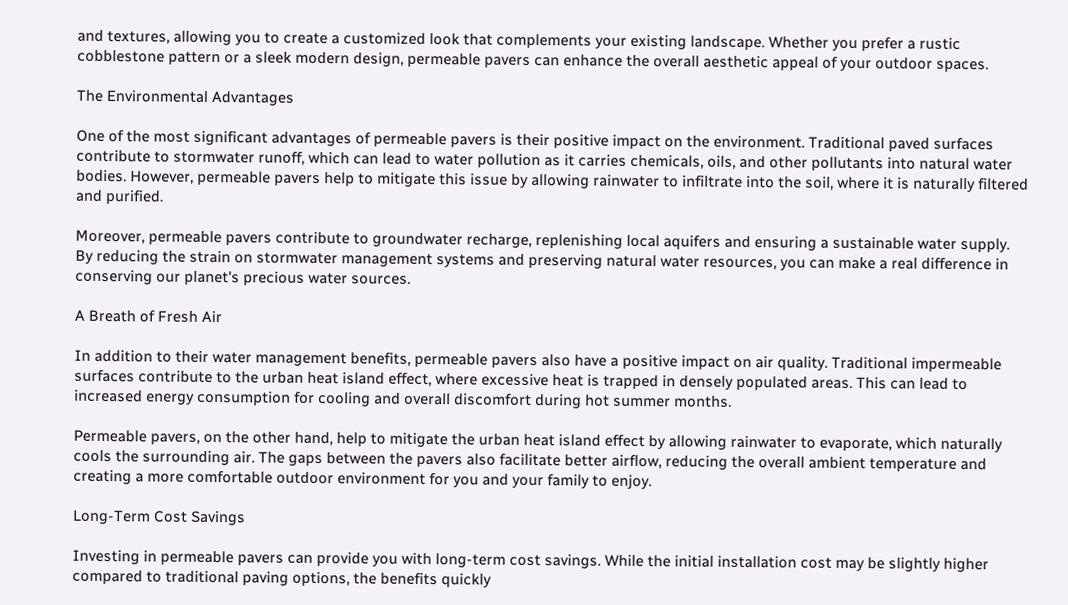and textures, allowing you to create a customized look that complements your existing landscape. Whether you prefer a rustic cobblestone pattern or a sleek modern design, permeable pavers can enhance the overall aesthetic appeal of your outdoor spaces.

The Environmental Advantages

One of the most significant advantages of permeable pavers is their positive impact on the environment. Traditional paved surfaces contribute to stormwater runoff, which can lead to water pollution as it carries chemicals, oils, and other pollutants into natural water bodies. However, permeable pavers help to mitigate this issue by allowing rainwater to infiltrate into the soil, where it is naturally filtered and purified.

Moreover, permeable pavers contribute to groundwater recharge, replenishing local aquifers and ensuring a sustainable water supply. By reducing the strain on stormwater management systems and preserving natural water resources, you can make a real difference in conserving our planet's precious water sources.

A Breath of Fresh Air

In addition to their water management benefits, permeable pavers also have a positive impact on air quality. Traditional impermeable surfaces contribute to the urban heat island effect, where excessive heat is trapped in densely populated areas. This can lead to increased energy consumption for cooling and overall discomfort during hot summer months.

Permeable pavers, on the other hand, help to mitigate the urban heat island effect by allowing rainwater to evaporate, which naturally cools the surrounding air. The gaps between the pavers also facilitate better airflow, reducing the overall ambient temperature and creating a more comfortable outdoor environment for you and your family to enjoy.

Long-Term Cost Savings

Investing in permeable pavers can provide you with long-term cost savings. While the initial installation cost may be slightly higher compared to traditional paving options, the benefits quickly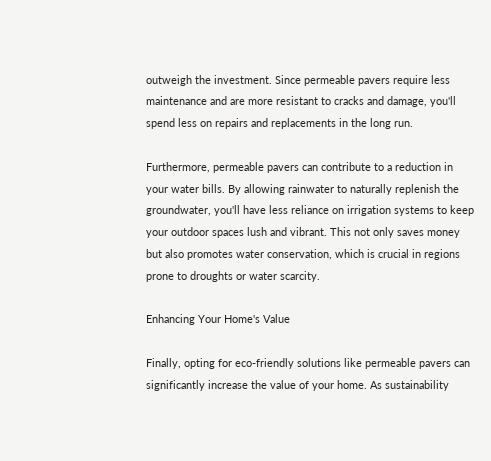outweigh the investment. Since permeable pavers require less maintenance and are more resistant to cracks and damage, you'll spend less on repairs and replacements in the long run.

Furthermore, permeable pavers can contribute to a reduction in your water bills. By allowing rainwater to naturally replenish the groundwater, you'll have less reliance on irrigation systems to keep your outdoor spaces lush and vibrant. This not only saves money but also promotes water conservation, which is crucial in regions prone to droughts or water scarcity.

Enhancing Your Home's Value

Finally, opting for eco-friendly solutions like permeable pavers can significantly increase the value of your home. As sustainability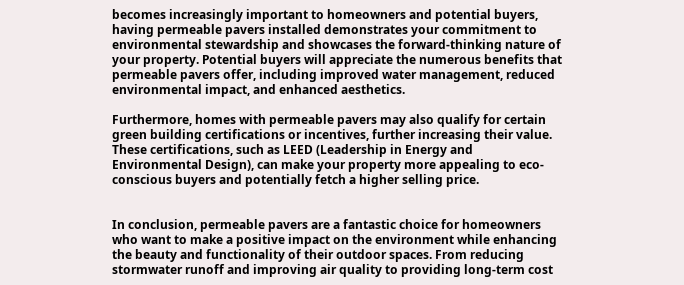becomes increasingly important to homeowners and potential buyers, having permeable pavers installed demonstrates your commitment to environmental stewardship and showcases the forward-thinking nature of your property. Potential buyers will appreciate the numerous benefits that permeable pavers offer, including improved water management, reduced environmental impact, and enhanced aesthetics.

Furthermore, homes with permeable pavers may also qualify for certain green building certifications or incentives, further increasing their value. These certifications, such as LEED (Leadership in Energy and Environmental Design), can make your property more appealing to eco-conscious buyers and potentially fetch a higher selling price.


In conclusion, permeable pavers are a fantastic choice for homeowners who want to make a positive impact on the environment while enhancing the beauty and functionality of their outdoor spaces. From reducing stormwater runoff and improving air quality to providing long-term cost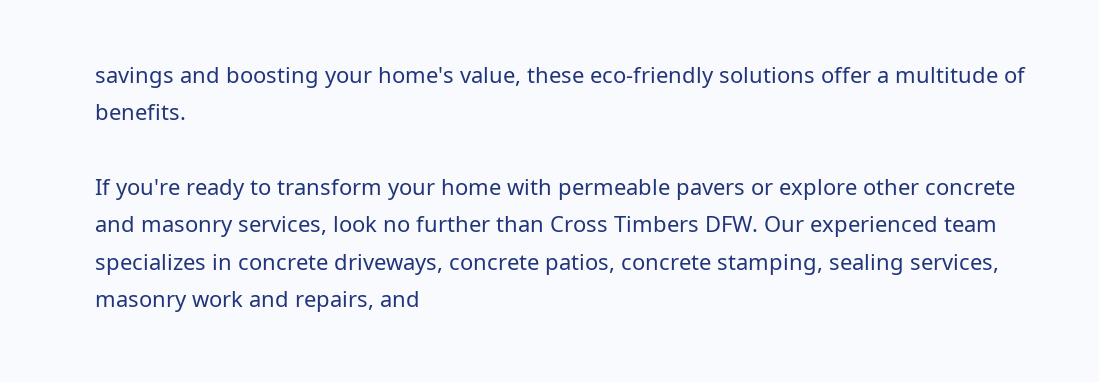savings and boosting your home's value, these eco-friendly solutions offer a multitude of benefits.

If you're ready to transform your home with permeable pavers or explore other concrete and masonry services, look no further than Cross Timbers DFW. Our experienced team specializes in concrete driveways, concrete patios, concrete stamping, sealing services, masonry work and repairs, and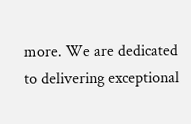more. We are dedicated to delivering exceptional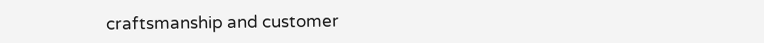craftsmanship and customer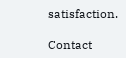satisfaction.

Contact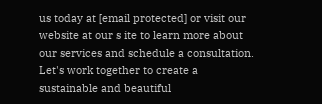us today at [email protected] or visit our website at our s ite to learn more about our services and schedule a consultation. Let's work together to create a sustainable and beautiful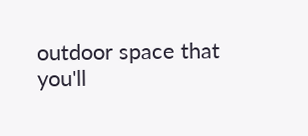outdoor space that you'll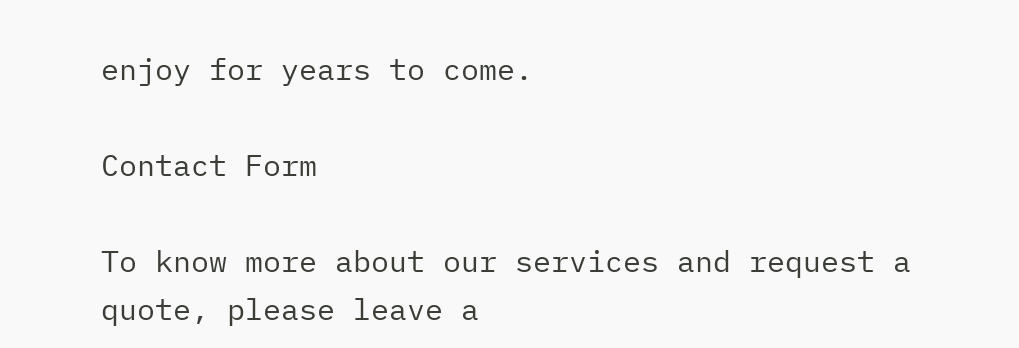enjoy for years to come.

Contact Form

To know more about our services and request a quote, please leave a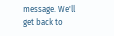message. We'll get back to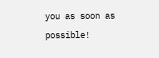you as soon as possible!